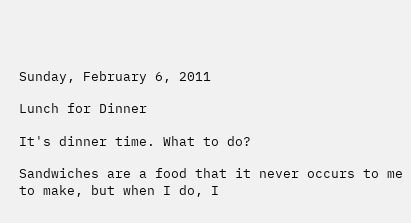Sunday, February 6, 2011

Lunch for Dinner

It's dinner time. What to do?

Sandwiches are a food that it never occurs to me to make, but when I do, I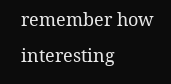remember how interesting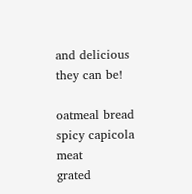and delicious they can be!

oatmeal bread
spicy capicola meat
grated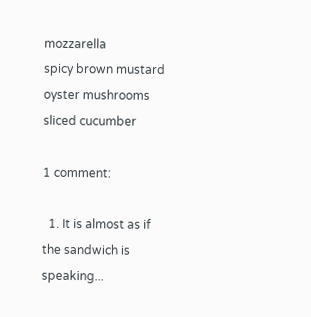mozzarella
spicy brown mustard
oyster mushrooms
sliced cucumber

1 comment:

  1. It is almost as if the sandwich is speaking...